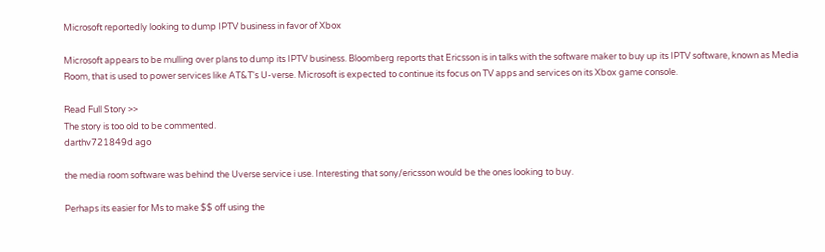Microsoft reportedly looking to dump IPTV business in favor of Xbox

Microsoft appears to be mulling over plans to dump its IPTV business. Bloomberg reports that Ericsson is in talks with the software maker to buy up its IPTV software, known as Media Room, that is used to power services like AT&T's U-verse. Microsoft is expected to continue its focus on TV apps and services on its Xbox game console.

Read Full Story >>
The story is too old to be commented.
darthv721849d ago

the media room software was behind the Uverse service i use. Interesting that sony/ericsson would be the ones looking to buy.

Perhaps its easier for Ms to make $$ off using the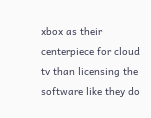xbox as their centerpiece for cloud tv than licensing the software like they do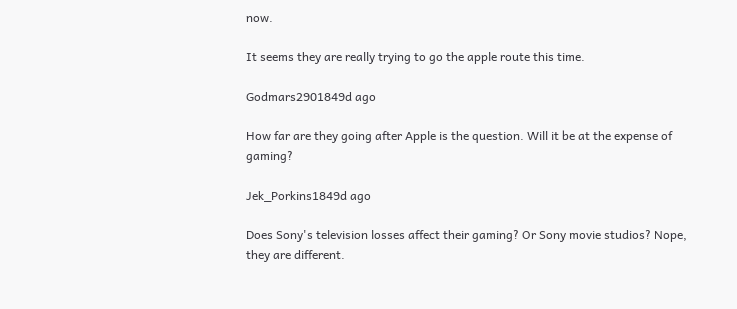now.

It seems they are really trying to go the apple route this time.

Godmars2901849d ago

How far are they going after Apple is the question. Will it be at the expense of gaming?

Jek_Porkins1849d ago

Does Sony's television losses affect their gaming? Or Sony movie studios? Nope, they are different.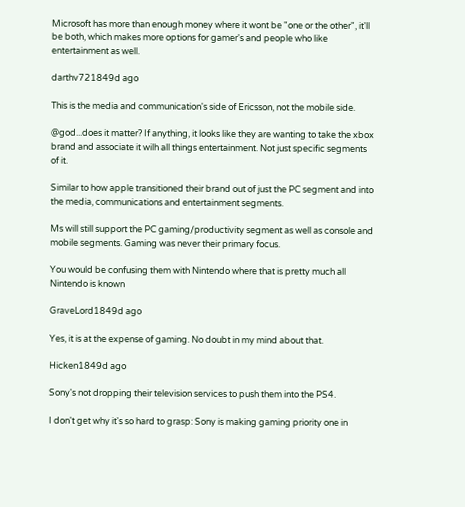Microsoft has more than enough money where it wont be "one or the other", it'll be both, which makes more options for gamer's and people who like entertainment as well.

darthv721849d ago

This is the media and communication's side of Ericsson, not the mobile side.

@god...does it matter? If anything, it looks like they are wanting to take the xbox brand and associate it wilh all things entertainment. Not just specific segments of it.

Similar to how apple transitioned their brand out of just the PC segment and into the media, communications and entertainment segments.

Ms will still support the PC gaming/productivity segment as well as console and mobile segments. Gaming was never their primary focus.

You would be confusing them with Nintendo where that is pretty much all Nintendo is known

GraveLord1849d ago

Yes, it is at the expense of gaming. No doubt in my mind about that.

Hicken1849d ago

Sony's not dropping their television services to push them into the PS4.

I don't get why it's so hard to grasp: Sony is making gaming priority one in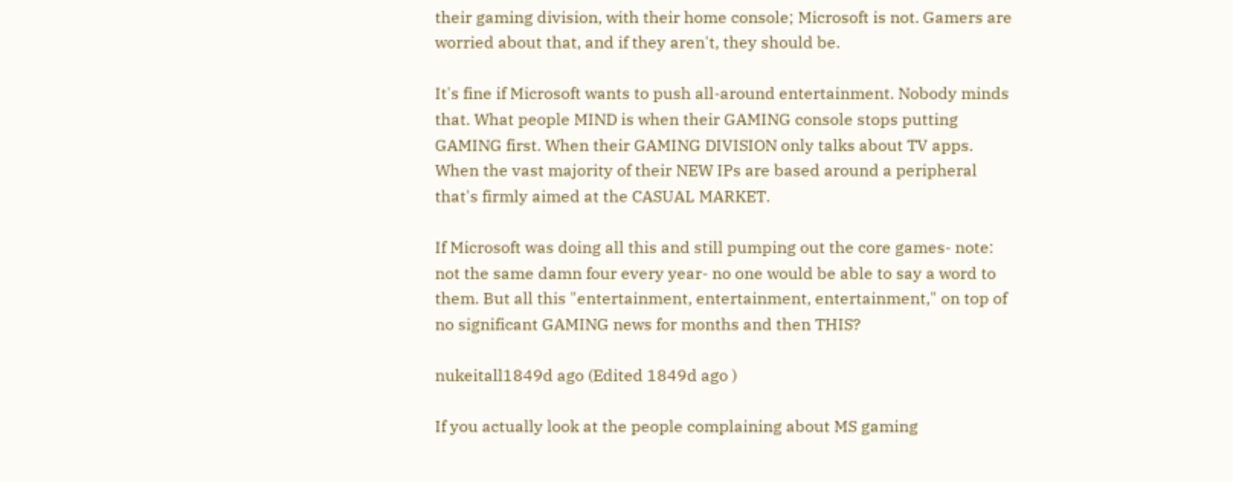their gaming division, with their home console; Microsoft is not. Gamers are worried about that, and if they aren't, they should be.

It's fine if Microsoft wants to push all-around entertainment. Nobody minds that. What people MIND is when their GAMING console stops putting GAMING first. When their GAMING DIVISION only talks about TV apps. When the vast majority of their NEW IPs are based around a peripheral that's firmly aimed at the CASUAL MARKET.

If Microsoft was doing all this and still pumping out the core games- note: not the same damn four every year- no one would be able to say a word to them. But all this "entertainment, entertainment, entertainment," on top of no significant GAMING news for months and then THIS?

nukeitall1849d ago (Edited 1849d ago )

If you actually look at the people complaining about MS gaming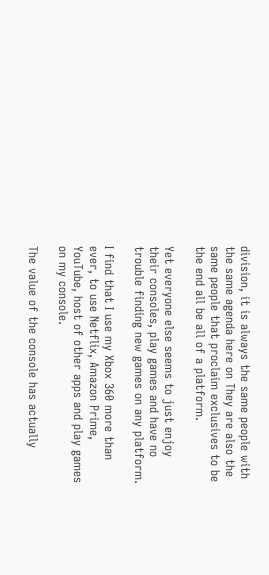division, it is always the same people with the same agenda here on They are also the same people that proclaim exclusives to be the end all be all of a platform.

Yet everyone else seems to just enjoy their consoles, play games and have no trouble finding new games on any platform.

I find that I use my Xbox 360 more than ever, to use Netflix, Amazon Prime, YouTube, host of other apps and play games on my console.

The value of the console has actually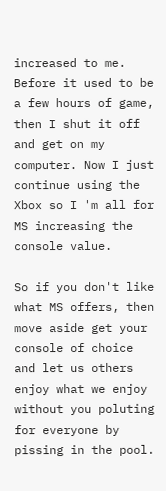increased to me. Before it used to be a few hours of game, then I shut it off and get on my computer. Now I just continue using the Xbox so I 'm all for MS increasing the console value.

So if you don't like what MS offers, then move aside get your console of choice and let us others enjoy what we enjoy without you poluting for everyone by pissing in the pool.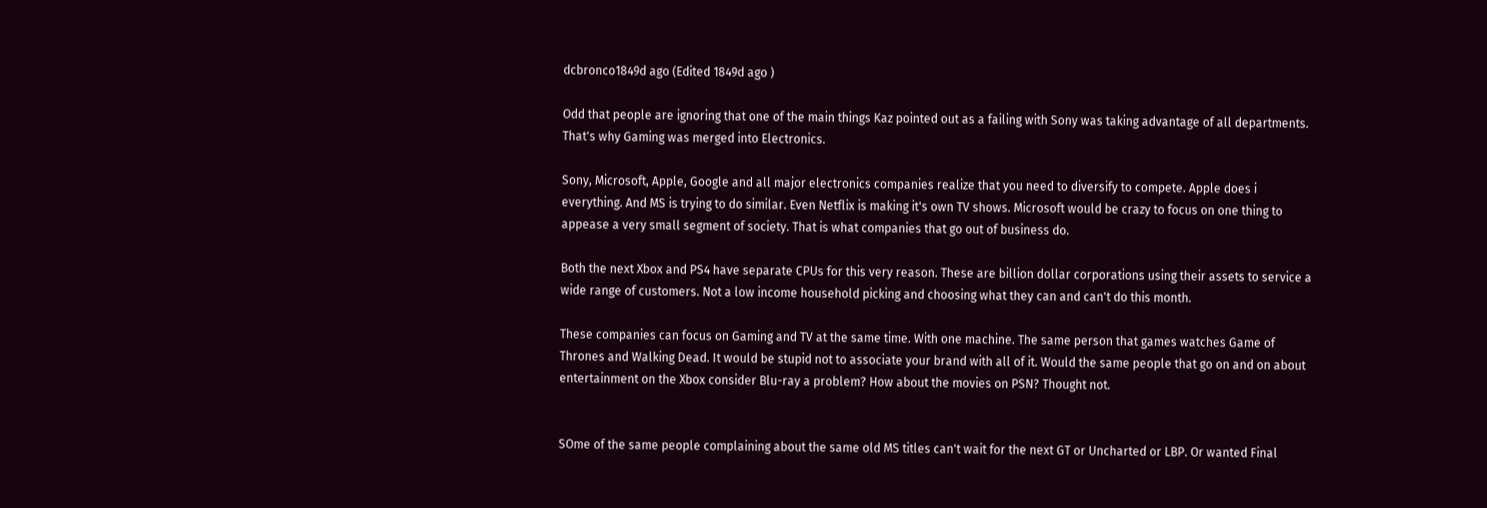dcbronco1849d ago (Edited 1849d ago )

Odd that people are ignoring that one of the main things Kaz pointed out as a failing with Sony was taking advantage of all departments. That's why Gaming was merged into Electronics.

Sony, Microsoft, Apple, Google and all major electronics companies realize that you need to diversify to compete. Apple does i everything. And MS is trying to do similar. Even Netflix is making it's own TV shows. Microsoft would be crazy to focus on one thing to appease a very small segment of society. That is what companies that go out of business do.

Both the next Xbox and PS4 have separate CPUs for this very reason. These are billion dollar corporations using their assets to service a wide range of customers. Not a low income household picking and choosing what they can and can't do this month.

These companies can focus on Gaming and TV at the same time. With one machine. The same person that games watches Game of Thrones and Walking Dead. It would be stupid not to associate your brand with all of it. Would the same people that go on and on about entertainment on the Xbox consider Blu-ray a problem? How about the movies on PSN? Thought not.


SOme of the same people complaining about the same old MS titles can't wait for the next GT or Uncharted or LBP. Or wanted Final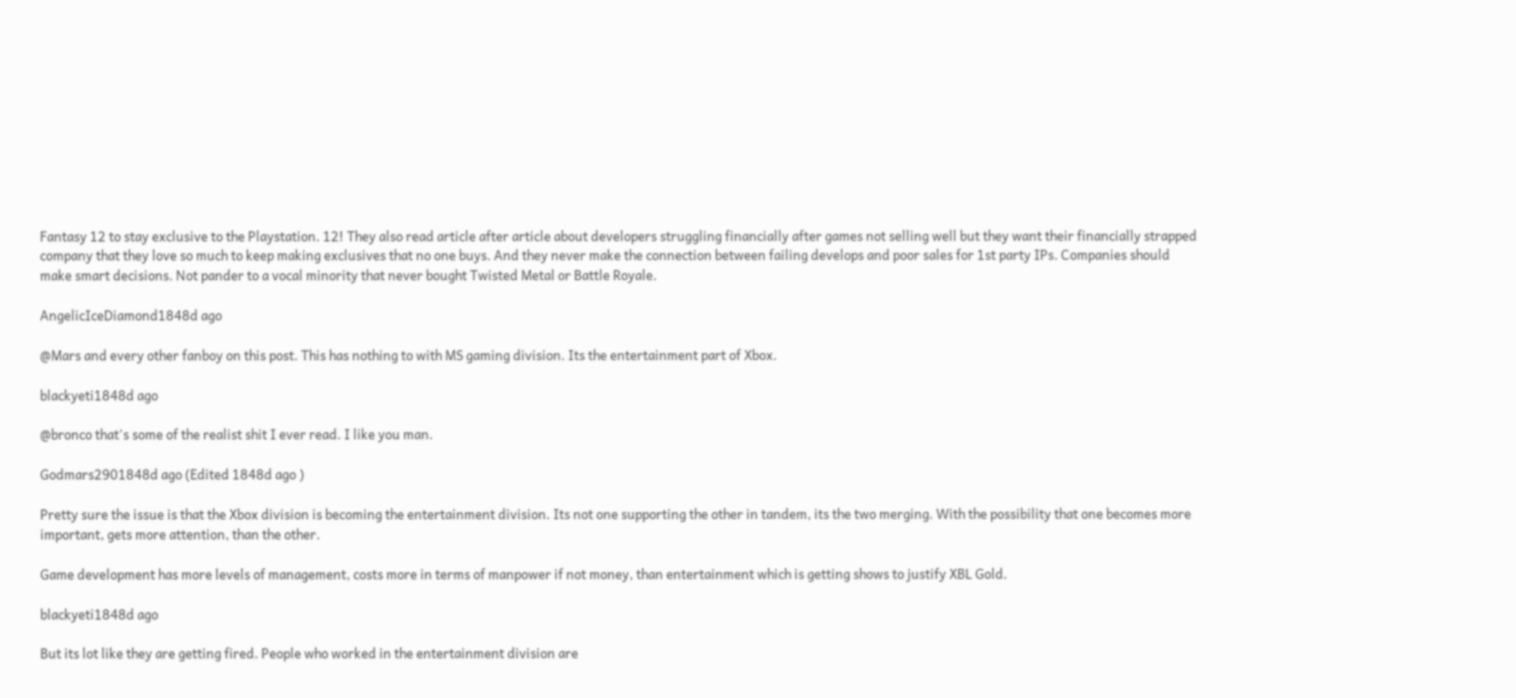Fantasy 12 to stay exclusive to the Playstation. 12! They also read article after article about developers struggling financially after games not selling well but they want their financially strapped company that they love so much to keep making exclusives that no one buys. And they never make the connection between failing develops and poor sales for 1st party IPs. Companies should make smart decisions. Not pander to a vocal minority that never bought Twisted Metal or Battle Royale.

AngelicIceDiamond1848d ago

@Mars and every other fanboy on this post. This has nothing to with MS gaming division. Its the entertainment part of Xbox.

blackyeti1848d ago

@bronco that's some of the realist shit I ever read. I like you man.

Godmars2901848d ago (Edited 1848d ago )

Pretty sure the issue is that the Xbox division is becoming the entertainment division. Its not one supporting the other in tandem, its the two merging. With the possibility that one becomes more important, gets more attention, than the other.

Game development has more levels of management, costs more in terms of manpower if not money, than entertainment which is getting shows to justify XBL Gold.

blackyeti1848d ago

But its lot like they are getting fired. People who worked in the entertainment division are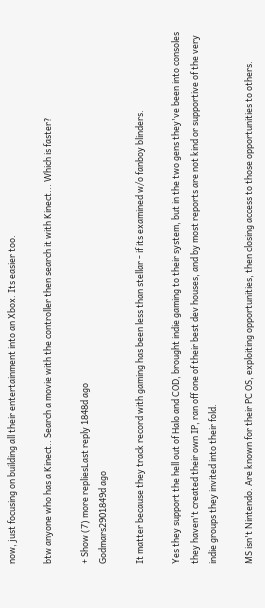now, just focusing on building all their entertainment into an Xbox. Its easier too.

btw anyone who has a Kinect.. Search a movie with the controller then search it with Kinect... Which is faster?

+ Show (7) more repliesLast reply 1848d ago
Godmars2901849d ago

It matter because they track record with gaming has been less than stellar - if its examined w/o fanboy blinders.

Yes they support the hell out of Halo and COD, brought indie gaming to their system, but in the two gens they've been into consoles they haven't created their own IP, ran off one of their best dev houses, and by most reports are not kind or supportive of the very indie groups they invited into their fold.

MS isn't Nintendo. Are known for their PC OS, exploiting opportunities, then closing access to those opportunities to others.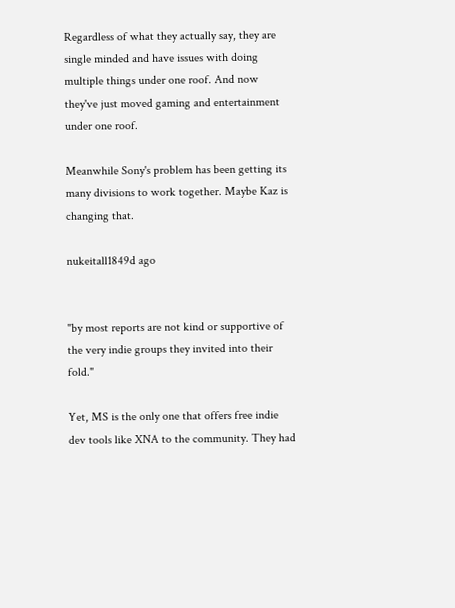Regardless of what they actually say, they are single minded and have issues with doing multiple things under one roof. And now they've just moved gaming and entertainment under one roof.

Meanwhile Sony's problem has been getting its many divisions to work together. Maybe Kaz is changing that.

nukeitall1849d ago


"by most reports are not kind or supportive of the very indie groups they invited into their fold."

Yet, MS is the only one that offers free indie dev tools like XNA to the community. They had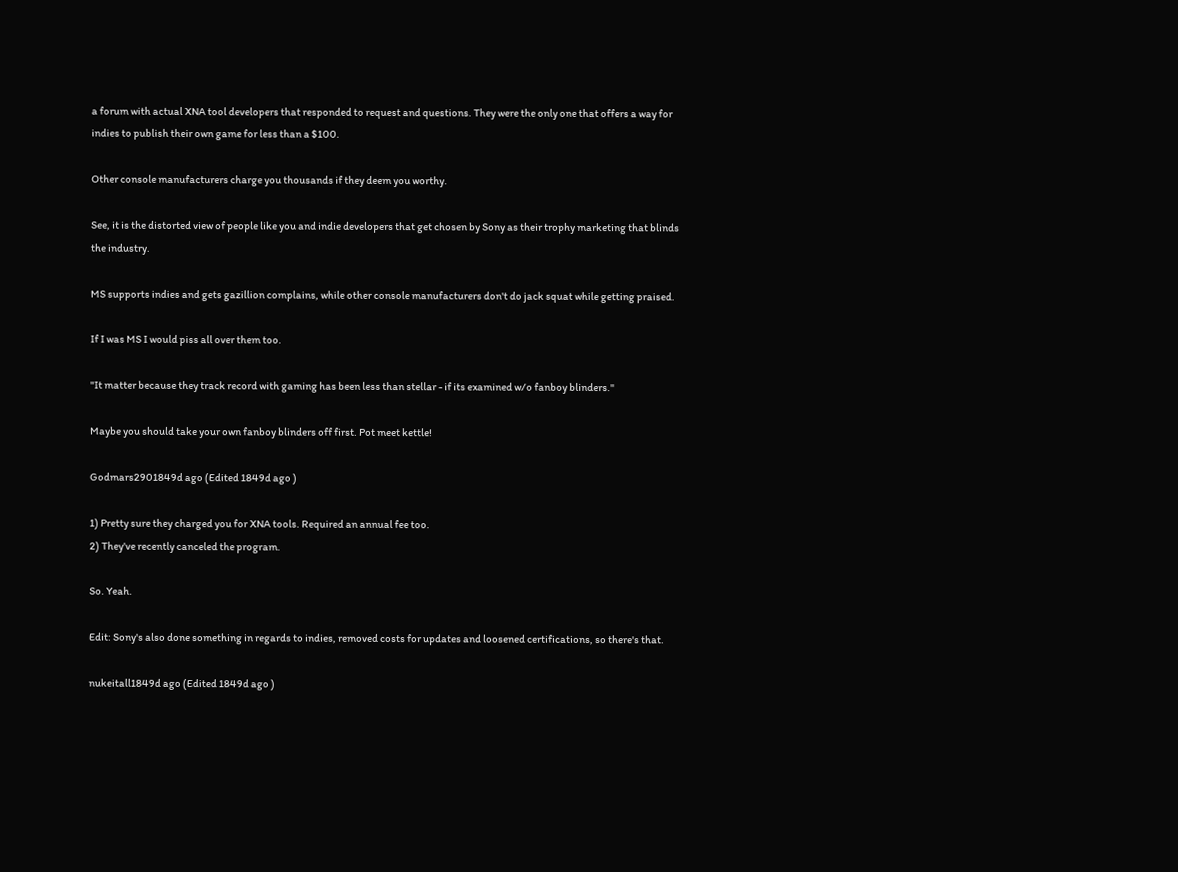a forum with actual XNA tool developers that responded to request and questions. They were the only one that offers a way for indies to publish their own game for less than a $100.

Other console manufacturers charge you thousands if they deem you worthy.

See, it is the distorted view of people like you and indie developers that get chosen by Sony as their trophy marketing that blinds the industry.

MS supports indies and gets gazillion complains, while other console manufacturers don't do jack squat while getting praised.

If I was MS I would piss all over them too.

"It matter because they track record with gaming has been less than stellar - if its examined w/o fanboy blinders."

Maybe you should take your own fanboy blinders off first. Pot meet kettle!

Godmars2901849d ago (Edited 1849d ago )

1) Pretty sure they charged you for XNA tools. Required an annual fee too.
2) They've recently canceled the program.

So. Yeah.

Edit: Sony's also done something in regards to indies, removed costs for updates and loosened certifications, so there's that.

nukeitall1849d ago (Edited 1849d ago )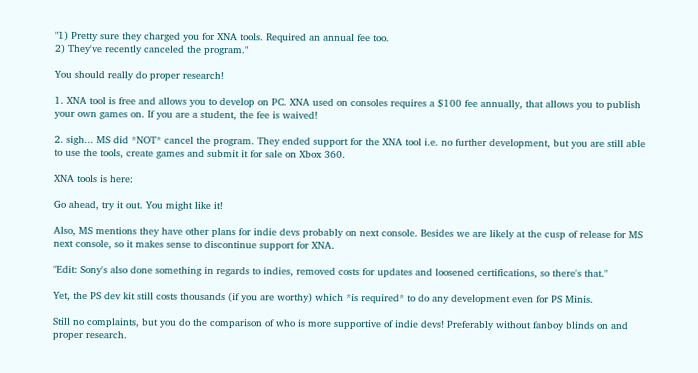"1) Pretty sure they charged you for XNA tools. Required an annual fee too.
2) They've recently canceled the program."

You should really do proper research!

1. XNA tool is free and allows you to develop on PC. XNA used on consoles requires a $100 fee annually, that allows you to publish your own games on. If you are a student, the fee is waived!

2. sigh... MS did *NOT* cancel the program. They ended support for the XNA tool i.e. no further development, but you are still able to use the tools, create games and submit it for sale on Xbox 360.

XNA tools is here:

Go ahead, try it out. You might like it!

Also, MS mentions they have other plans for indie devs probably on next console. Besides we are likely at the cusp of release for MS next console, so it makes sense to discontinue support for XNA.

"Edit: Sony's also done something in regards to indies, removed costs for updates and loosened certifications, so there's that."

Yet, the PS dev kit still costs thousands (if you are worthy) which *is required* to do any development even for PS Minis.

Still no complaints, but you do the comparison of who is more supportive of indie devs! Preferably without fanboy blinds on and proper research.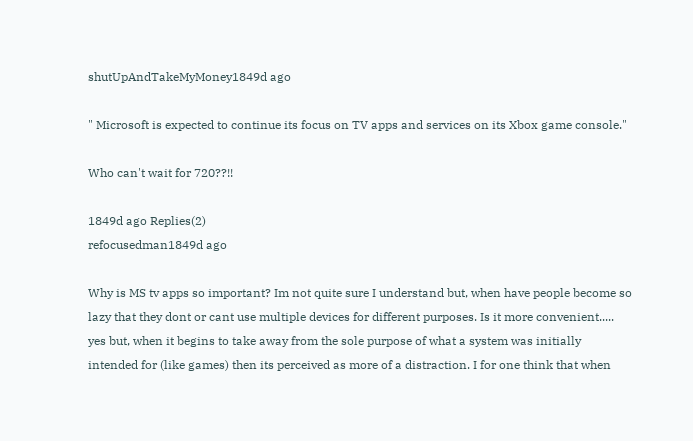shutUpAndTakeMyMoney1849d ago

" Microsoft is expected to continue its focus on TV apps and services on its Xbox game console."

Who can't wait for 720??!!

1849d ago Replies(2)
refocusedman1849d ago

Why is MS tv apps so important? Im not quite sure I understand but, when have people become so lazy that they dont or cant use multiple devices for different purposes. Is it more convenient..... yes but, when it begins to take away from the sole purpose of what a system was initially intended for (like games) then its perceived as more of a distraction. I for one think that when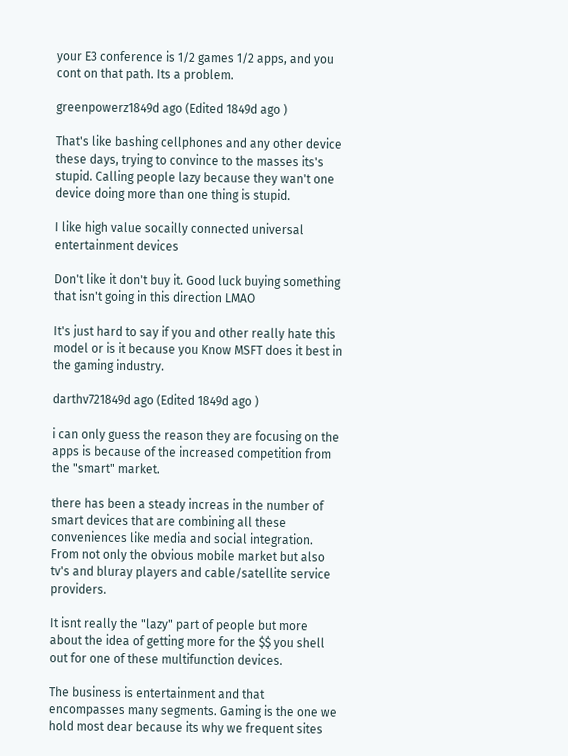your E3 conference is 1/2 games 1/2 apps, and you cont on that path. Its a problem.

greenpowerz1849d ago (Edited 1849d ago )

That's like bashing cellphones and any other device these days, trying to convince to the masses its's stupid. Calling people lazy because they wan't one device doing more than one thing is stupid.

I like high value socailly connected universal entertainment devices

Don't like it don't buy it. Good luck buying something that isn't going in this direction LMAO

It's just hard to say if you and other really hate this model or is it because you Know MSFT does it best in the gaming industry.

darthv721849d ago (Edited 1849d ago )

i can only guess the reason they are focusing on the apps is because of the increased competition from the "smart" market.

there has been a steady increas in the number of smart devices that are combining all these conveniences like media and social integration. From not only the obvious mobile market but also tv's and bluray players and cable/satellite service providers.

It isnt really the "lazy" part of people but more about the idea of getting more for the $$ you shell out for one of these multifunction devices.

The business is entertainment and that encompasses many segments. Gaming is the one we hold most dear because its why we frequent sites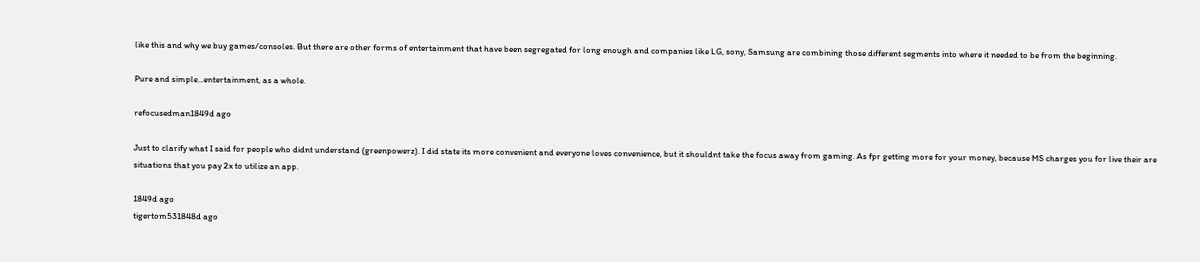like this and why we buy games/consoles. But there are other forms of entertainment that have been segregated for long enough and companies like LG, sony, Samsung are combining those different segments into where it needed to be from the beginning.

Pure and simple...entertainment, as a whole.

refocusedman1849d ago

Just to clarify what I said for people who didnt understand (greenpowerz). I did state its more convenient and everyone loves convenience, but it shouldnt take the focus away from gaming. As fpr getting more for your money, because MS charges you for live their are situations that you pay 2x to utilize an app.

1849d ago
tigertom531848d ago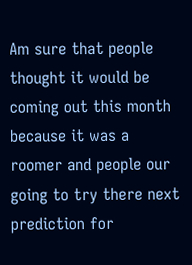Am sure that people thought it would be coming out this month because it was a roomer and people our going to try there next prediction for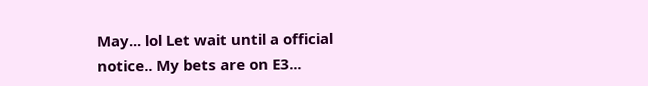May... lol Let wait until a official notice.. My bets are on E3...